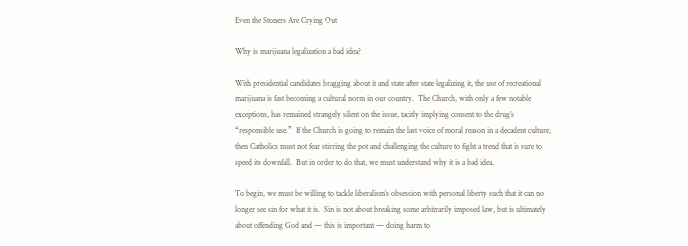Even the Stoners Are Crying Out

Why is marijuana legalization a bad idea?

With presidential candidates bragging about it and state after state legalizing it, the use of recreational marijuana is fast becoming a cultural norm in our country.  The Church, with only a few notable exceptions, has remained strangely silent on the issue, tacitly implying consent to the drug’s “responsible use.”  If the Church is going to remain the last voice of moral reason in a decadent culture, then Catholics must not fear stirring the pot and challenging the culture to fight a trend that is sure to speed its downfall.  But in order to do that, we must understand why it is a bad idea.

To begin, we must be willing to tackle liberalism’s obsession with personal liberty such that it can no longer see sin for what it is.  Sin is not about breaking some arbitrarily imposed law, but is ultimately about offending God and — this is important — doing harm to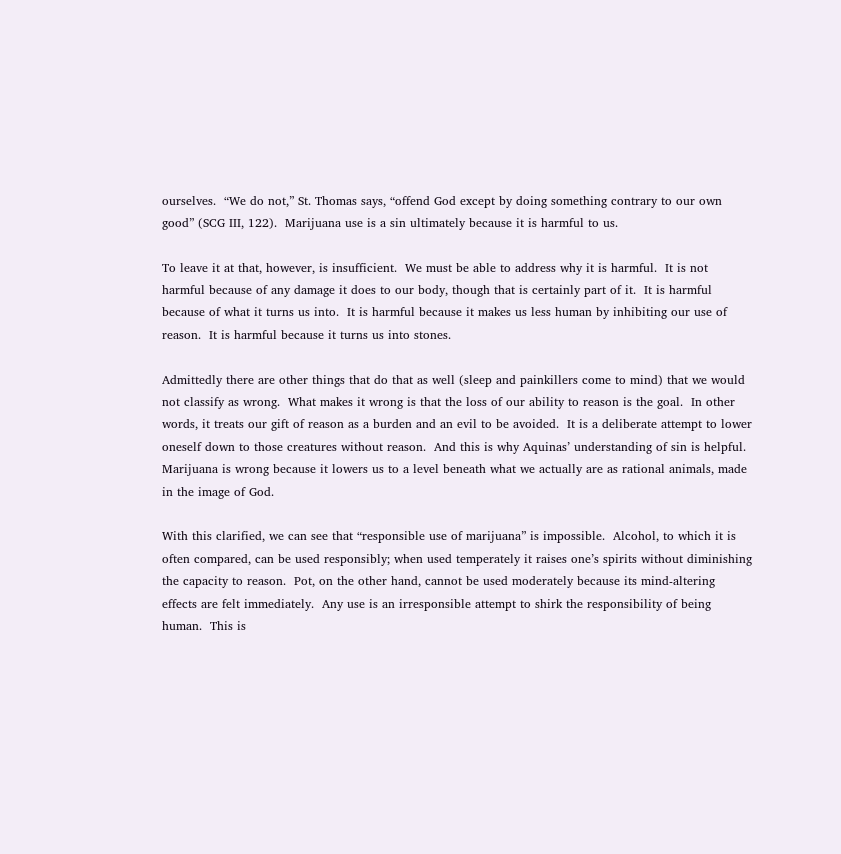ourselves.  “We do not,” St. Thomas says, “offend God except by doing something contrary to our own good” (SCG III, 122).  Marijuana use is a sin ultimately because it is harmful to us.

To leave it at that, however, is insufficient.  We must be able to address why it is harmful.  It is not harmful because of any damage it does to our body, though that is certainly part of it.  It is harmful because of what it turns us into.  It is harmful because it makes us less human by inhibiting our use of reason.  It is harmful because it turns us into stones.

Admittedly there are other things that do that as well (sleep and painkillers come to mind) that we would not classify as wrong.  What makes it wrong is that the loss of our ability to reason is the goal.  In other words, it treats our gift of reason as a burden and an evil to be avoided.  It is a deliberate attempt to lower oneself down to those creatures without reason.  And this is why Aquinas’ understanding of sin is helpful.  Marijuana is wrong because it lowers us to a level beneath what we actually are as rational animals, made in the image of God.

With this clarified, we can see that “responsible use of marijuana” is impossible.  Alcohol, to which it is often compared, can be used responsibly; when used temperately it raises one’s spirits without diminishing the capacity to reason.  Pot, on the other hand, cannot be used moderately because its mind-altering effects are felt immediately.  Any use is an irresponsible attempt to shirk the responsibility of being human.  This is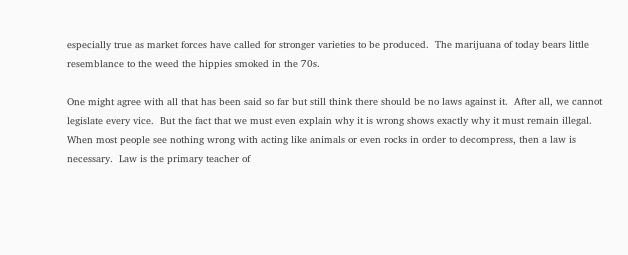especially true as market forces have called for stronger varieties to be produced.  The marijuana of today bears little resemblance to the weed the hippies smoked in the 70s.

One might agree with all that has been said so far but still think there should be no laws against it.  After all, we cannot legislate every vice.  But the fact that we must even explain why it is wrong shows exactly why it must remain illegal.  When most people see nothing wrong with acting like animals or even rocks in order to decompress, then a law is necessary.  Law is the primary teacher of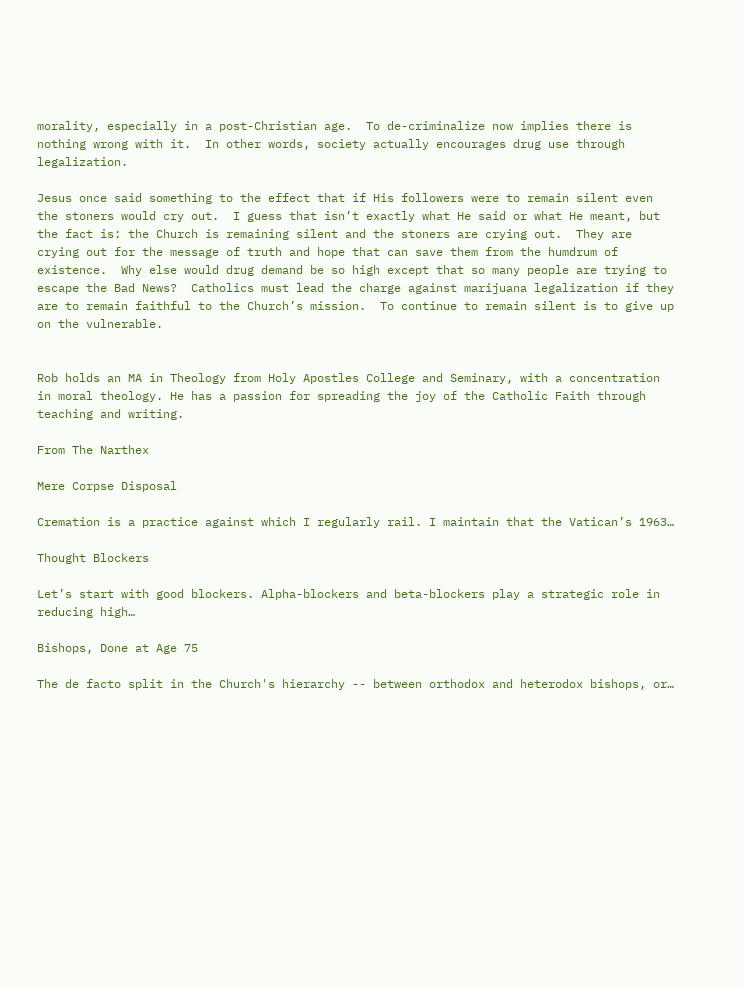morality, especially in a post-Christian age.  To de-criminalize now implies there is nothing wrong with it.  In other words, society actually encourages drug use through legalization.

Jesus once said something to the effect that if His followers were to remain silent even the stoners would cry out.  I guess that isn’t exactly what He said or what He meant, but the fact is: the Church is remaining silent and the stoners are crying out.  They are crying out for the message of truth and hope that can save them from the humdrum of existence.  Why else would drug demand be so high except that so many people are trying to escape the Bad News?  Catholics must lead the charge against marijuana legalization if they are to remain faithful to the Church’s mission.  To continue to remain silent is to give up on the vulnerable.


Rob holds an MA in Theology from Holy Apostles College and Seminary, with a concentration in moral theology. He has a passion for spreading the joy of the Catholic Faith through teaching and writing.

From The Narthex

Mere Corpse Disposal

Cremation is a practice against which I regularly rail. I maintain that the Vatican’s 1963…

Thought Blockers

Let’s start with good blockers. Alpha-blockers and beta-blockers play a strategic role in reducing high…

Bishops, Done at Age 75

The de facto split in the Church's hierarchy -- between orthodox and heterodox bishops, or…